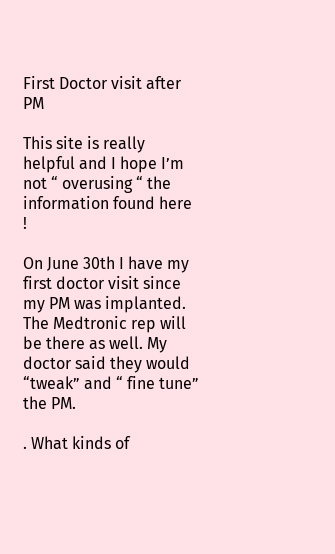First Doctor visit after PM

This site is really helpful and I hope I’m not “ overusing “ the information found here !

On June 30th I have my first doctor visit since my PM was implanted. The Medtronic rep will be there as well. My doctor said they would “tweak” and “ fine tune” the PM.

. What kinds of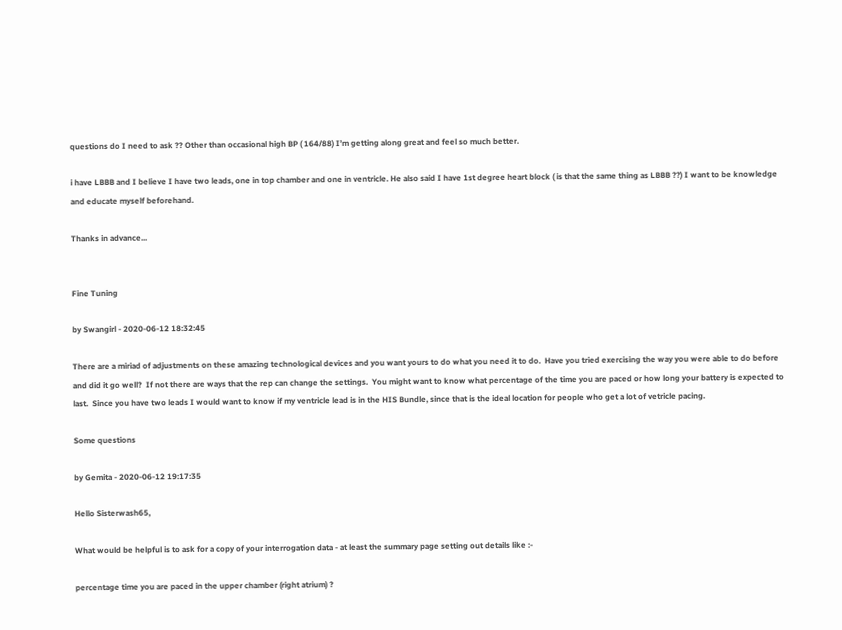questions do I need to ask ?? Other than occasional high BP ( 164/88) I’m getting along great and feel so much better.

i have LBBB and I believe I have two leads, one in top chamber and one in ventricle. He also said I have 1st degree heart block ( is that the same thing as LBBB ??) I want to be knowledge and educate myself beforehand.

Thanks in advance...


Fine Tuning

by Swangirl - 2020-06-12 18:32:45

There are a miriad of adjustments on these amazing technological devices and you want yours to do what you need it to do.  Have you tried exercising the way you were able to do before and did it go well?  If not there are ways that the rep can change the settings.  You might want to know what percentage of the time you are paced or how long your battery is expected to last.  Since you have two leads I would want to know if my ventricle lead is in the HIS Bundle, since that is the ideal location for people who get a lot of vetricle pacing.

Some questions

by Gemita - 2020-06-12 19:17:35

Hello Sisterwash65,

What would be helpful is to ask for a copy of your interrogation data - at least the summary page setting out details like :-

percentage time you are paced in the upper chamber (right atrium) ?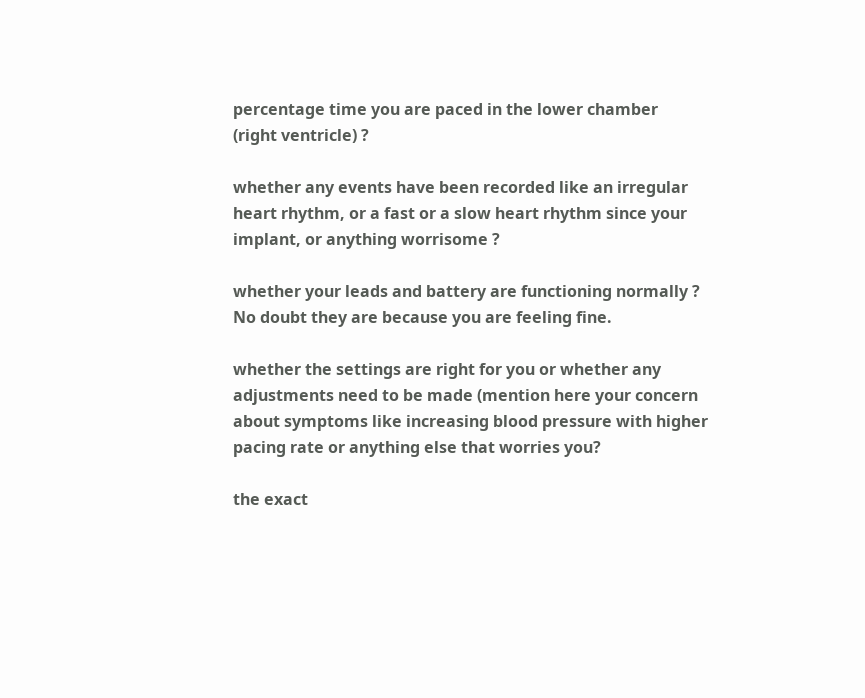percentage time you are paced in the lower chamber  (right ventricle) ?

whether any events have been recorded like an irregular heart rhythm, or a fast or a slow heart rhythm since your implant, or anything worrisome ?

whether your leads and battery are functioning normally ?  No doubt they are because you are feeling fine.

whether the settings are right for you or whether any adjustments need to be made (mention here your concern about symptoms like increasing blood pressure with higher pacing rate or anything else that worries you?

the exact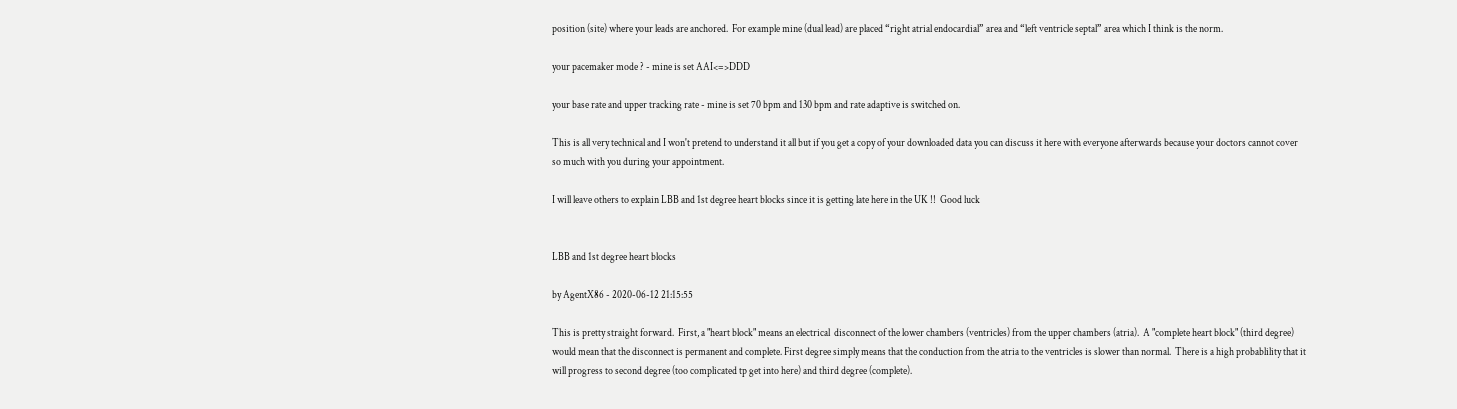position (site) where your leads are anchored.  For example mine (dual lead) are placed “right atrial endocardial” area and “left ventricle septal” area which I think is the norm.

your pacemaker mode ? - mine is set AAI<=>DDD

your base rate and upper tracking rate - mine is set 70 bpm and 130 bpm and rate adaptive is switched on.

This is all very technical and I won't pretend to understand it all but if you get a copy of your downloaded data you can discuss it here with everyone afterwards because your doctors cannot cover so much with you during your appointment.

I will leave others to explain LBB and 1st degree heart blocks since it is getting late here in the UK !!  Good luck


LBB and 1st degree heart blocks

by AgentX86 - 2020-06-12 21:15:55

This is pretty straight forward.  First, a "heart block" means an electrical  disconnect of the lower chambers (ventricles) from the upper chambers (atria).  A "complete heart block" (third degree) would mean that the disconnect is permanent and complete. First degree simply means that the conduction from the atria to the ventricles is slower than normal.  There is a high probablility that it will progress to second degree (too complicated tp get into here) and third degree (complete).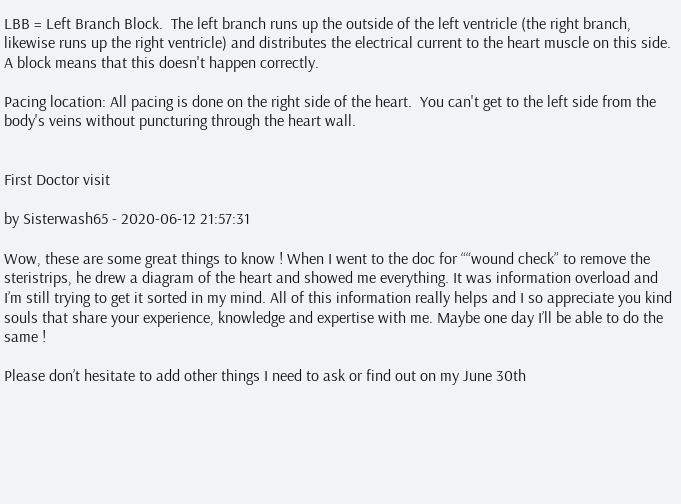LBB = Left Branch Block.  The left branch runs up the outside of the left ventricle (the right branch, likewise runs up the right ventricle) and distributes the electrical current to the heart muscle on this side.  A block means that this doesn't happen correctly.

Pacing location: All pacing is done on the right side of the heart.  You can't get to the left side from the body's veins without puncturing through the heart wall.


First Doctor visit

by Sisterwash65 - 2020-06-12 21:57:31

Wow, these are some great things to know ! When I went to the doc for ““wound check” to remove the steristrips, he drew a diagram of the heart and showed me everything. It was information overload and I’m still trying to get it sorted in my mind. All of this information really helps and I so appreciate you kind souls that share your experience, knowledge and expertise with me. Maybe one day I’ll be able to do the same !

Please don’t hesitate to add other things I need to ask or find out on my June 30th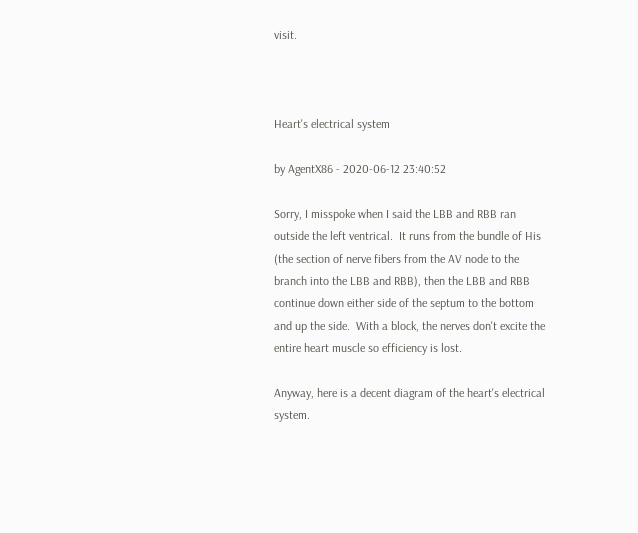visit.



Heart's electrical system

by AgentX86 - 2020-06-12 23:40:52

Sorry, I misspoke when I said the LBB and RBB ran outside the left ventrical.  It runs from the bundle of His (the section of nerve fibers from the AV node to the branch into the LBB and RBB), then the LBB and RBB continue down either side of the septum to the bottom and up the side.  With a block, the nerves don't excite the entire heart muscle so efficiency is lost.

Anyway, here is a decent diagram of the heart's electrical system.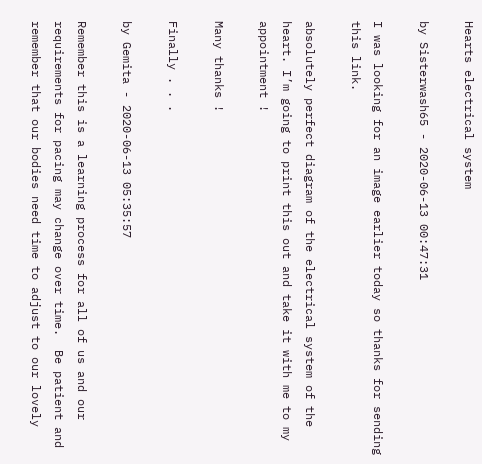Hearts electrical system

by Sisterwash65 - 2020-06-13 00:47:31

I was looking for an image earlier today so thanks for sending this link.

absolutely perfect diagram of the electrical system of the heart. I’m going to print this out and take it with me to my appointment !

Many thanks !

Finally . . .

by Gemita - 2020-06-13 05:35:57

Remember this is a learning process for all of us and our requirements for pacing may change over time.  Be patient and remember that our bodies need time to adjust to our lovely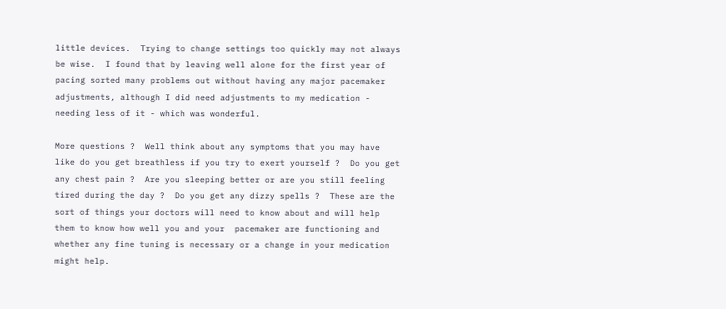little devices.  Trying to change settings too quickly may not always be wise.  I found that by leaving well alone for the first year of pacing sorted many problems out without having any major pacemaker adjustments, although I did need adjustments to my medication - needing less of it - which was wonderful.

More questions ?  Well think about any symptoms that you may have like do you get breathless if you try to exert yourself ?  Do you get any chest pain ?  Are you sleeping better or are you still feeling tired during the day ?  Do you get any dizzy spells ?  These are the sort of things your doctors will need to know about and will help them to know how well you and your  pacemaker are functioning and whether any fine tuning is necessary or a change in your medication might help.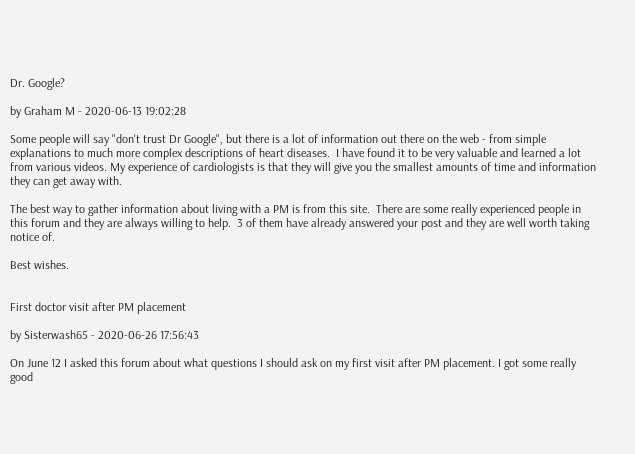Dr. Google?

by Graham M - 2020-06-13 19:02:28

Some people will say "don't trust Dr Google", but there is a lot of information out there on the web - from simple explanations to much more complex descriptions of heart diseases.  I have found it to be very valuable and learned a lot from various videos. My experience of cardiologists is that they will give you the smallest amounts of time and information they can get away with.

The best way to gather information about living with a PM is from this site.  There are some really experienced people in this forum and they are always willing to help.  3 of them have already answered your post and they are well worth taking notice of.

Best wishes.


First doctor visit after PM placement

by Sisterwash65 - 2020-06-26 17:56:43

On June 12 I asked this forum about what questions I should ask on my first visit after PM placement. I got some really good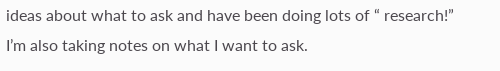ideas about what to ask and have been doing lots of “ research!” I’m also taking notes on what I want to ask.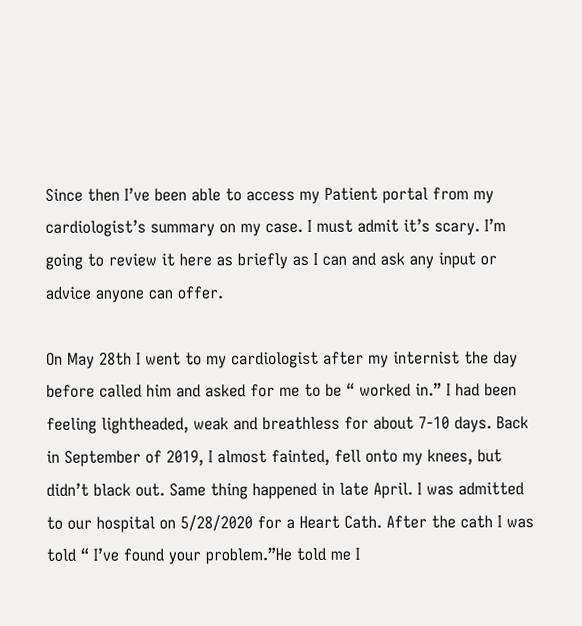Since then I’ve been able to access my Patient portal from my cardiologist’s summary on my case. I must admit it’s scary. I’m going to review it here as briefly as I can and ask any input or advice anyone can offer.

On May 28th I went to my cardiologist after my internist the day before called him and asked for me to be “ worked in.” I had been feeling lightheaded, weak and breathless for about 7-10 days. Back in September of 2019, I almost fainted, fell onto my knees, but didn’t black out. Same thing happened in late April. I was admitted to our hospital on 5/28/2020 for a Heart Cath. After the cath I was told “ I’ve found your problem.”He told me I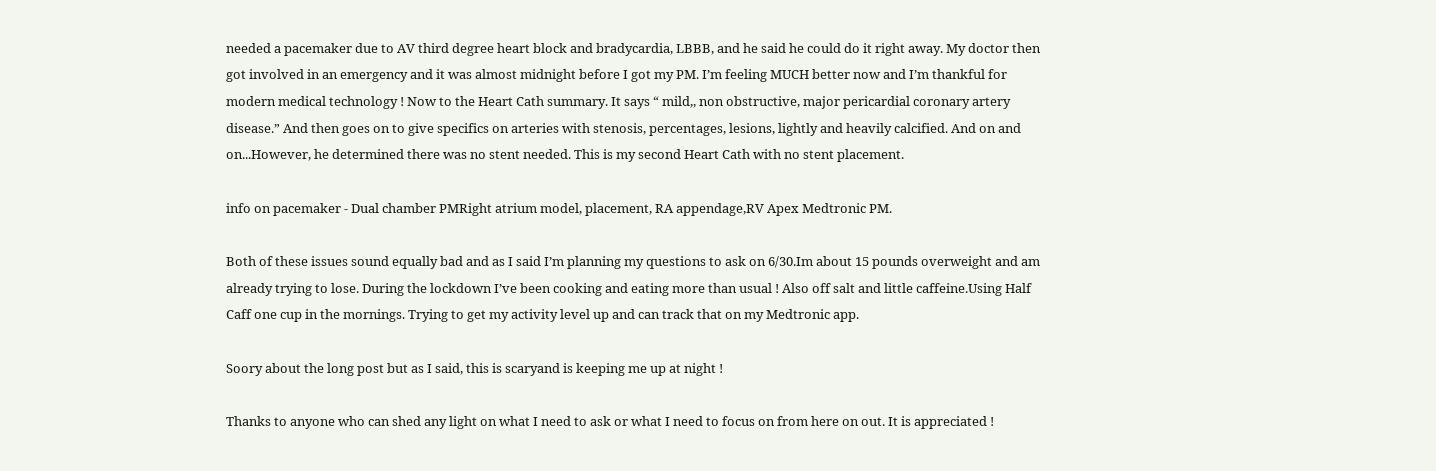needed a pacemaker due to AV third degree heart block and bradycardia, LBBB, and he said he could do it right away. My doctor then got involved in an emergency and it was almost midnight before I got my PM. I’m feeling MUCH better now and I’m thankful for modern medical technology ! Now to the Heart Cath summary. It says “ mild,, non obstructive, major pericardial coronary artery disease.” And then goes on to give specifics on arteries with stenosis, percentages, lesions, lightly and heavily calcified. And on and on...However, he determined there was no stent needed. This is my second Heart Cath with no stent placement.

info on pacemaker - Dual chamber PMRight atrium model, placement, RA appendage,RV Apex Medtronic PM.

Both of these issues sound equally bad and as I said I’m planning my questions to ask on 6/30.Im about 15 pounds overweight and am already trying to lose. During the lockdown I’ve been cooking and eating more than usual ! Also off salt and little caffeine.Using Half Caff one cup in the mornings. Trying to get my activity level up and can track that on my Medtronic app.

Soory about the long post but as I said, this is scaryand is keeping me up at night !

Thanks to anyone who can shed any light on what I need to ask or what I need to focus on from here on out. It is appreciated !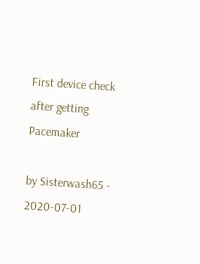First device check after getting Pacemaker

by Sisterwash65 - 2020-07-01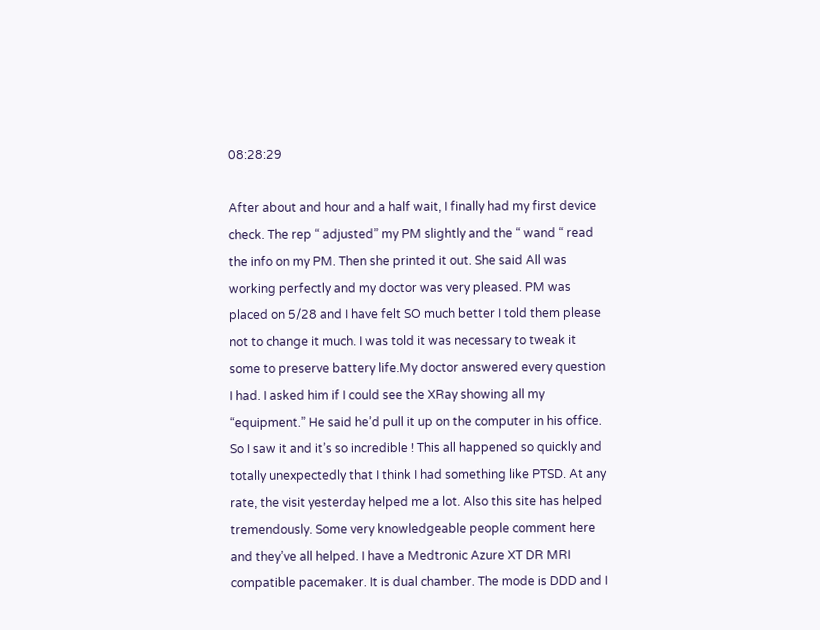08:28:29

After about and hour and a half wait, I finally had my first device check. The rep “ adjusted” my PM slightly and the “ wand “ read the info on my PM. Then she printed it out. She said All was working perfectly and my doctor was very pleased. PM was placed on 5/28 and I have felt SO much better I told them please not to change it much. I was told it was necessary to tweak it some to preserve battery life.My doctor answered every question I had. I asked him if I could see the XRay showing all my “equipment.” He said he’d pull it up on the computer in his office. So I saw it and it’s so incredible ! This all happened so quickly and totally unexpectedly that I think I had something like PTSD. At any rate, the visit yesterday helped me a lot. Also this site has helped tremendously. Some very knowledgeable people comment here and they’ve all helped. I have a Medtronic Azure XT DR MRI compatible pacemaker. It is dual chamber. The mode is DDD and I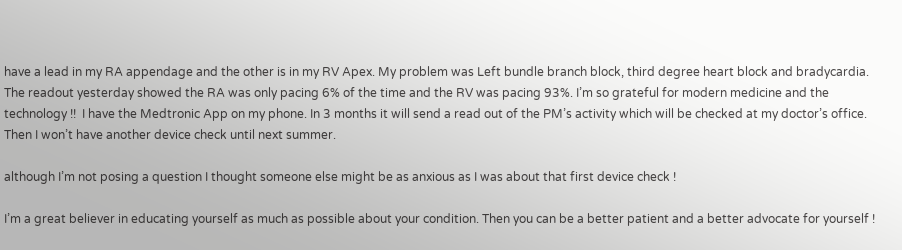have a lead in my RA appendage and the other is in my RV Apex. My problem was Left bundle branch block, third degree heart block and bradycardia. The readout yesterday showed the RA was only pacing 6% of the time and the RV was pacing 93%. I’m so grateful for modern medicine and the technology !!  I have the Medtronic App on my phone. In 3 months it will send a read out of the PM’s activity which will be checked at my doctor’s office. Then I won’t have another device check until next summer.

although I’m not posing a question I thought someone else might be as anxious as I was about that first device check !

I’m a great believer in educating yourself as much as possible about your condition. Then you can be a better patient and a better advocate for yourself !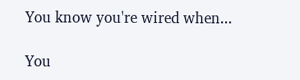You know you're wired when...

You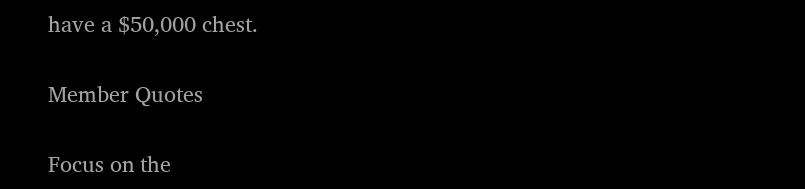have a $50,000 chest.

Member Quotes

Focus on the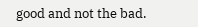good and not the bad.